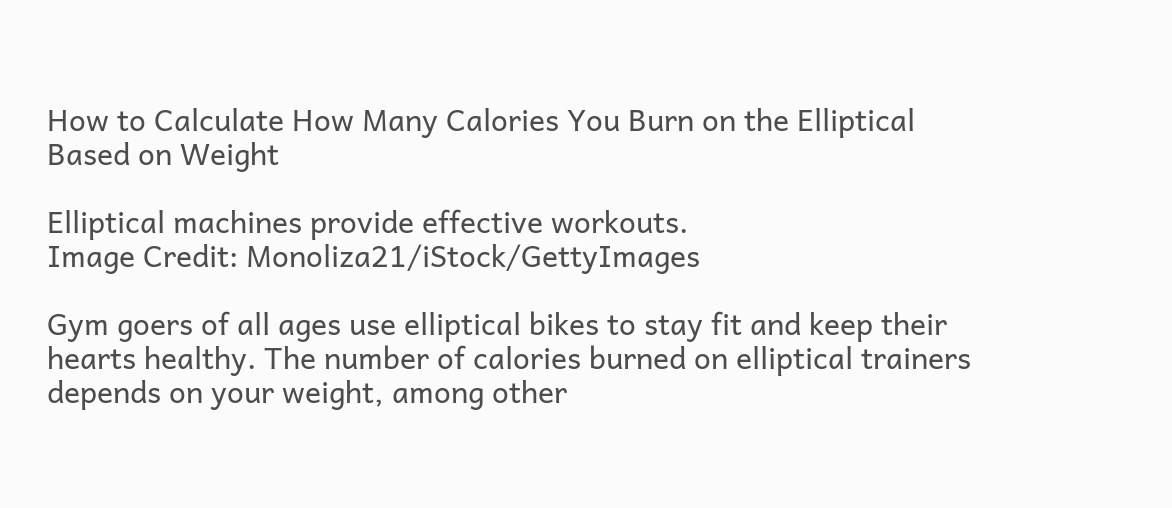How to Calculate How Many Calories You Burn on the Elliptical Based on Weight

Elliptical machines provide effective workouts.
Image Credit: Monoliza21/iStock/GettyImages

Gym goers of all ages use elliptical bikes to stay fit and keep their hearts healthy. The number of calories burned on elliptical trainers depends on your weight, among other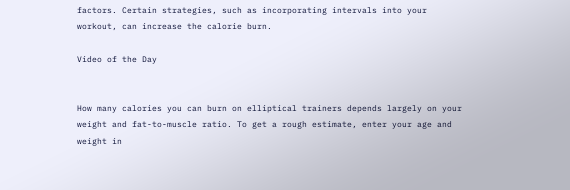factors. Certain strategies, such as incorporating intervals into your workout, can increase the calorie burn.

Video of the Day


How many calories you can burn on elliptical trainers depends largely on your weight and fat-to-muscle ratio. To get a rough estimate, enter your age and weight in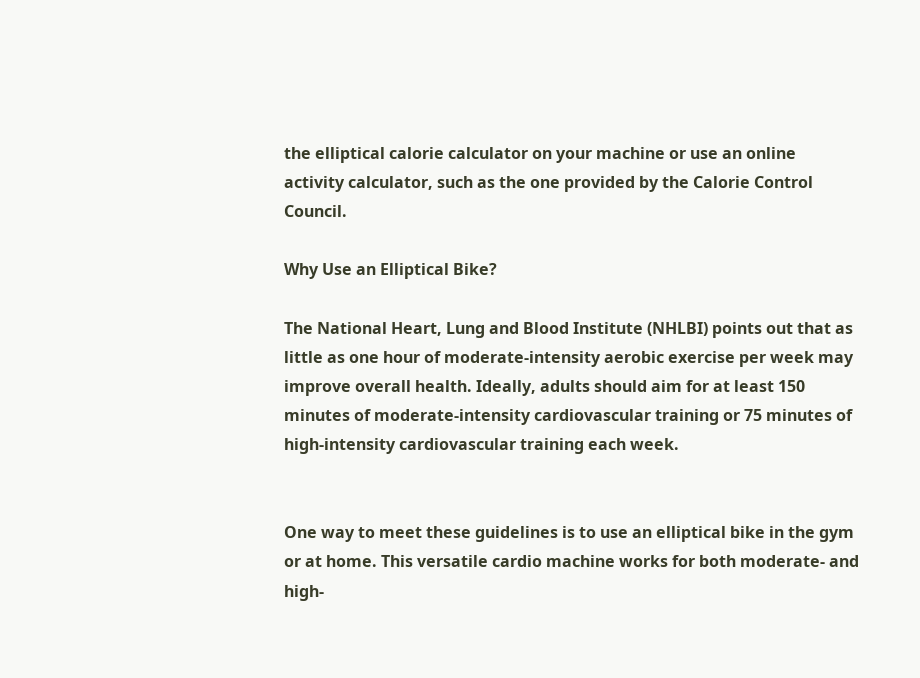the elliptical calorie calculator on your machine or use an online activity calculator, such as the one provided by the Calorie Control Council.

Why Use an Elliptical Bike?

The National Heart, Lung and Blood Institute (NHLBI) points out that as little as one hour of moderate-intensity aerobic exercise per week may improve overall health. Ideally, adults should aim for at least 150 minutes of moderate-intensity cardiovascular training or 75 minutes of high-intensity cardiovascular training each week.


One way to meet these guidelines is to use an elliptical bike in the gym or at home. This versatile cardio machine works for both moderate- and high-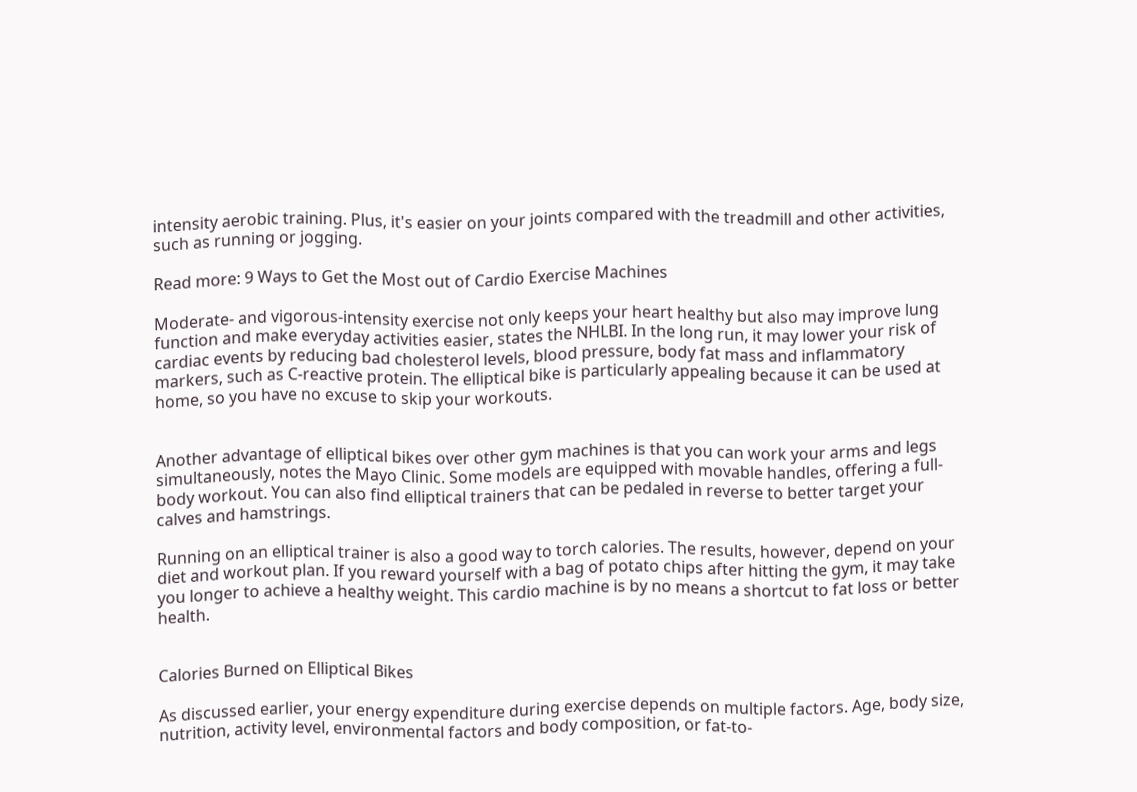intensity aerobic training. Plus, it's easier on your joints compared with the treadmill and other activities, such as running or jogging.

Read more: 9 Ways to Get the Most out of Cardio Exercise Machines

Moderate- and vigorous-intensity exercise not only keeps your heart healthy but also may improve lung function and make everyday activities easier, states the NHLBI. In the long run, it may lower your risk of cardiac events by reducing bad cholesterol levels, blood pressure, body fat mass and inflammatory markers, such as C-reactive protein. The elliptical bike is particularly appealing because it can be used at home, so you have no excuse to skip your workouts.


Another advantage of elliptical bikes over other gym machines is that you can work your arms and legs simultaneously, notes the Mayo Clinic. Some models are equipped with movable handles, offering a full-body workout. You can also find elliptical trainers that can be pedaled in reverse to better target your calves and hamstrings.

Running on an elliptical trainer is also a good way to torch calories. The results, however, depend on your diet and workout plan. If you reward yourself with a bag of potato chips after hitting the gym, it may take you longer to achieve a healthy weight. This cardio machine is by no means a shortcut to fat loss or better health.


Calories Burned on Elliptical Bikes

As discussed earlier, your energy expenditure during exercise depends on multiple factors. Age, body size, nutrition, activity level, environmental factors and body composition, or fat-to-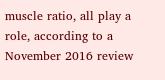muscle ratio, all play a role, according to a November 2016 review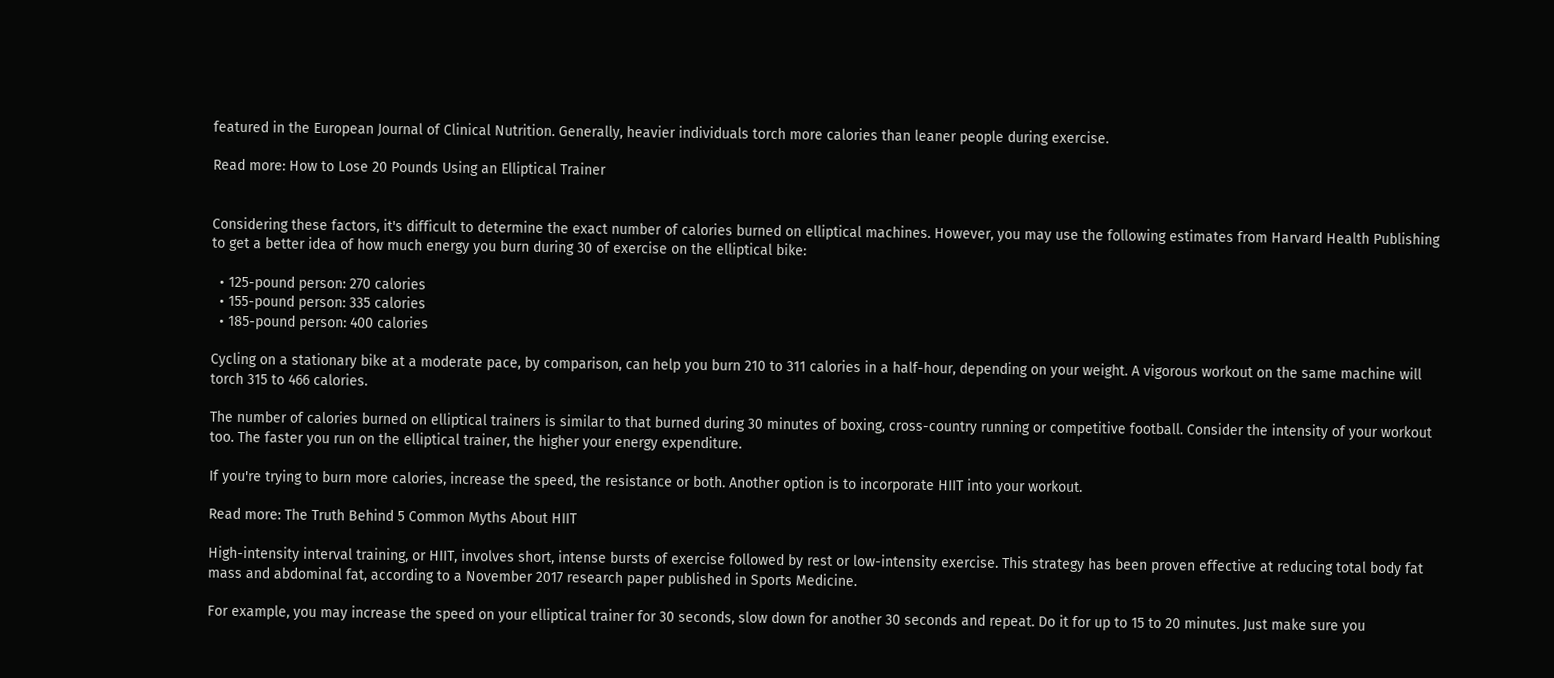featured in the European Journal of Clinical Nutrition. Generally, heavier individuals torch more calories than leaner people during exercise.

Read more: How to Lose 20 Pounds Using an Elliptical Trainer


Considering these factors, it's difficult to determine the exact number of calories burned on elliptical machines. However, you may use the following estimates from Harvard Health Publishing to get a better idea of how much energy you burn during 30 of exercise on the elliptical bike:

  • 125-pound person: 270 calories
  • 155-pound person: 335 calories
  • 185-pound person: 400 calories

Cycling on a stationary bike at a moderate pace, by comparison, can help you burn 210 to 311 calories in a half-hour, depending on your weight. A vigorous workout on the same machine will torch 315 to 466 calories.

The number of calories burned on elliptical trainers is similar to that burned during 30 minutes of boxing, cross-country running or competitive football. Consider the intensity of your workout too. The faster you run on the elliptical trainer, the higher your energy expenditure.

If you're trying to burn more calories, increase the speed, the resistance or both. Another option is to incorporate HIIT into your workout.

Read more: The Truth Behind 5 Common Myths About HIIT

High-intensity interval training, or HIIT, involves short, intense bursts of exercise followed by rest or low-intensity exercise. This strategy has been proven effective at reducing total body fat mass and abdominal fat, according to a November 2017 research paper published in Sports Medicine.

For example, you may increase the speed on your elliptical trainer for 30 seconds, slow down for another 30 seconds and repeat. Do it for up to 15 to 20 minutes. Just make sure you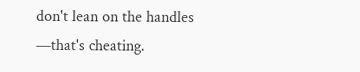don't lean on the handles —that's cheating.